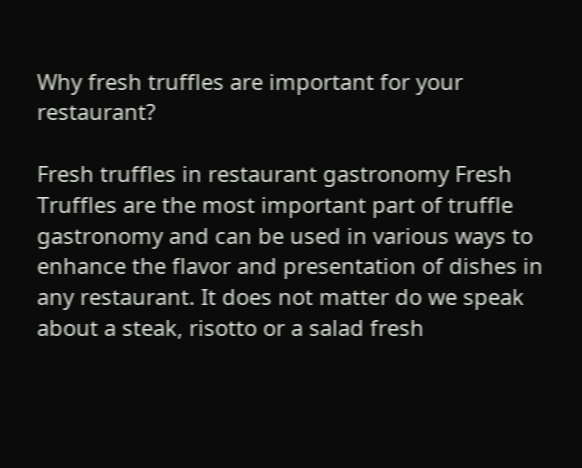Why fresh truffles are important for your restaurant?

Fresh truffles in restaurant gastronomy Fresh Truffles are the most important part of truffle gastronomy and can be used in various ways to enhance the flavor and presentation of dishes in any restaurant. It does not matter do we speak about a steak, risotto or a salad fresh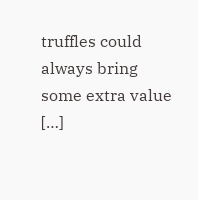truffles could always bring some extra value […]